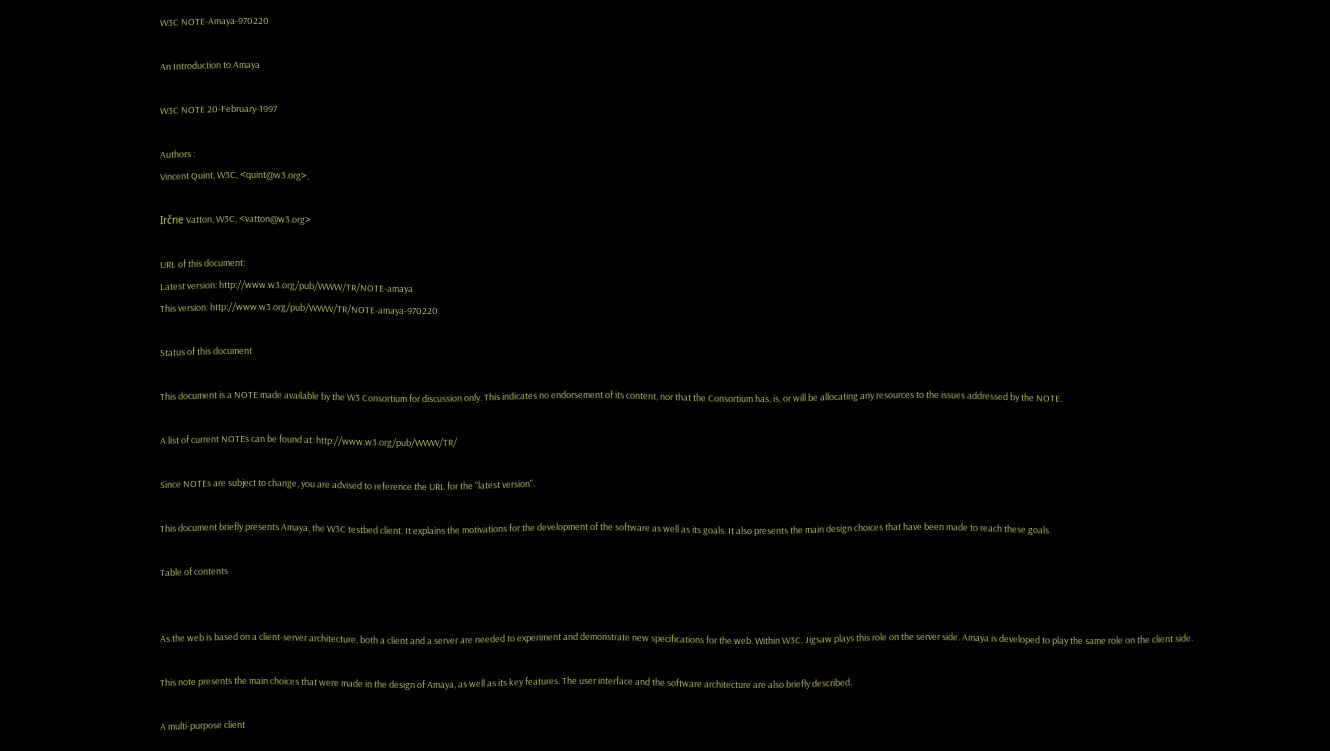W3C NOTE-Amaya-970220

An Introduction to Amaya

W3C NOTE 20-February-1997

Authors :
Vincent Quint, W3C, <quint@w3.org>,

Irčne Vatton, W3C, <vatton@w3.org>

URL of this document:
Latest version: http://www.w3.org/pub/WWW/TR/NOTE-amaya
This version: http://www.w3.org/pub/WWW/TR/NOTE-amaya-970220

Status of this document

This document is a NOTE made available by the W3 Consortium for discussion only. This indicates no endorsement of its content, nor that the Consortium has, is, or will be allocating any resources to the issues addressed by the NOTE.

A list of current NOTEs can be found at: http://www.w3.org/pub/WWW/TR/

Since NOTEs are subject to change, you are advised to reference the URL for the "latest version".

This document briefly presents Amaya, the W3C testbed client. It explains the motivations for the development of the software as well as its goals. It also presents the main design choices that have been made to reach these goals.

Table of contents


As the web is based on a client-server architecture, both a client and a server are needed to experiment and demonstrate new specifications for the web. Within W3C, Jigsaw plays this role on the server side. Amaya is developed to play the same role on the client side.

This note presents the main choices that were made in the design of Amaya, as well as its key features. The user interface and the software architecture are also briefly described.

A multi-purpose client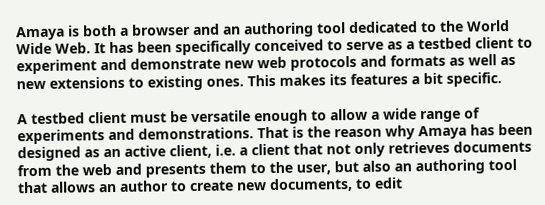Amaya is both a browser and an authoring tool dedicated to the World Wide Web. It has been specifically conceived to serve as a testbed client to experiment and demonstrate new web protocols and formats as well as new extensions to existing ones. This makes its features a bit specific.

A testbed client must be versatile enough to allow a wide range of experiments and demonstrations. That is the reason why Amaya has been designed as an active client, i.e. a client that not only retrieves documents from the web and presents them to the user, but also an authoring tool that allows an author to create new documents, to edit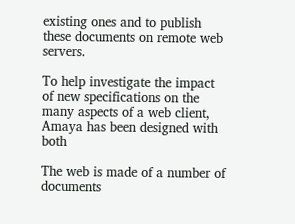existing ones and to publish these documents on remote web servers.

To help investigate the impact of new specifications on the many aspects of a web client, Amaya has been designed with both

The web is made of a number of documents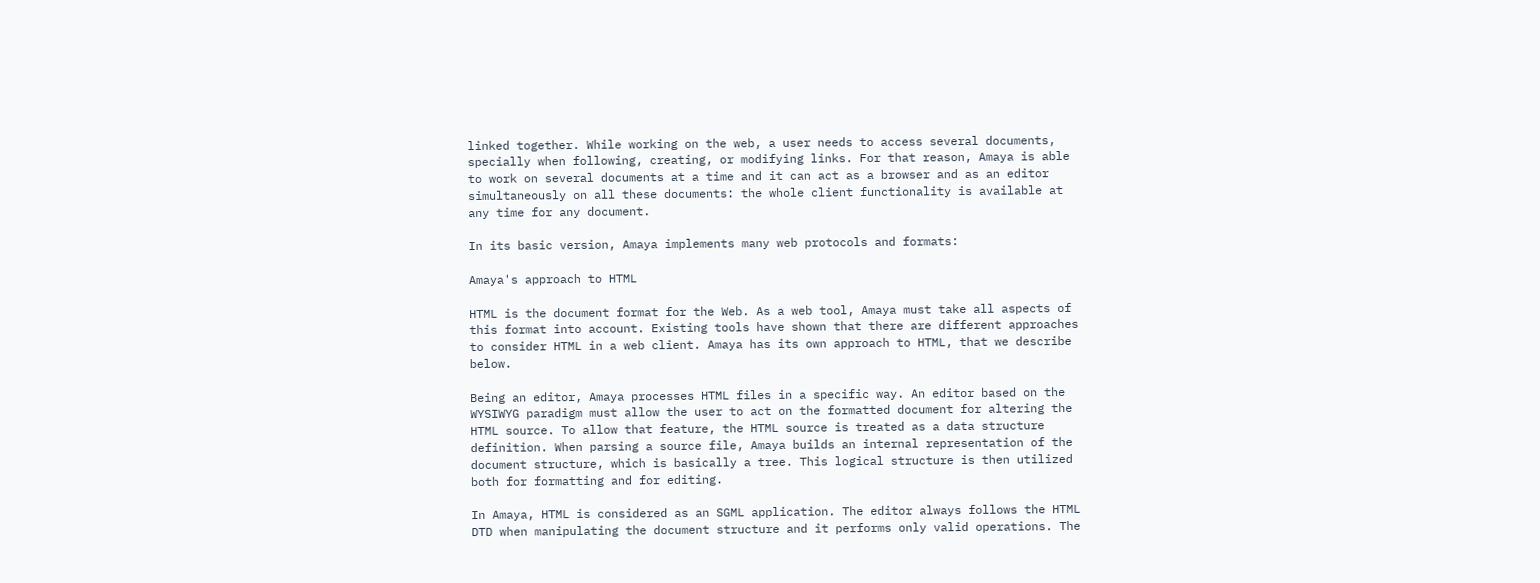linked together. While working on the web, a user needs to access several documents, specially when following, creating, or modifying links. For that reason, Amaya is able to work on several documents at a time and it can act as a browser and as an editor simultaneously on all these documents: the whole client functionality is available at any time for any document.

In its basic version, Amaya implements many web protocols and formats:

Amaya's approach to HTML

HTML is the document format for the Web. As a web tool, Amaya must take all aspects of this format into account. Existing tools have shown that there are different approaches to consider HTML in a web client. Amaya has its own approach to HTML, that we describe below.

Being an editor, Amaya processes HTML files in a specific way. An editor based on the WYSIWYG paradigm must allow the user to act on the formatted document for altering the HTML source. To allow that feature, the HTML source is treated as a data structure definition. When parsing a source file, Amaya builds an internal representation of the document structure, which is basically a tree. This logical structure is then utilized both for formatting and for editing.

In Amaya, HTML is considered as an SGML application. The editor always follows the HTML DTD when manipulating the document structure and it performs only valid operations. The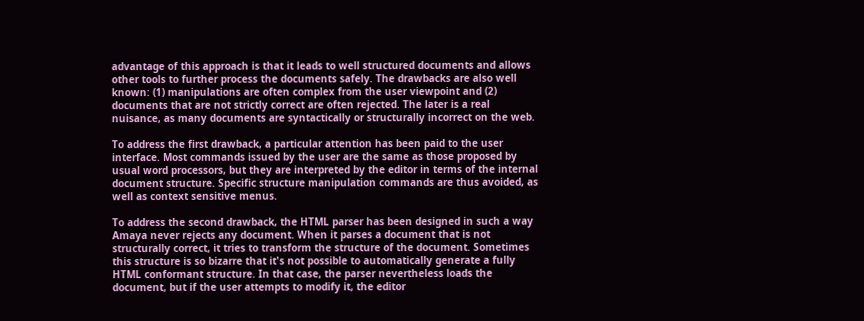advantage of this approach is that it leads to well structured documents and allows other tools to further process the documents safely. The drawbacks are also well known: (1) manipulations are often complex from the user viewpoint and (2) documents that are not strictly correct are often rejected. The later is a real nuisance, as many documents are syntactically or structurally incorrect on the web.

To address the first drawback, a particular attention has been paid to the user interface. Most commands issued by the user are the same as those proposed by usual word processors, but they are interpreted by the editor in terms of the internal document structure. Specific structure manipulation commands are thus avoided, as well as context sensitive menus.

To address the second drawback, the HTML parser has been designed in such a way Amaya never rejects any document. When it parses a document that is not structurally correct, it tries to transform the structure of the document. Sometimes this structure is so bizarre that it's not possible to automatically generate a fully HTML conformant structure. In that case, the parser nevertheless loads the document, but if the user attempts to modify it, the editor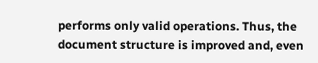performs only valid operations. Thus, the document structure is improved and, even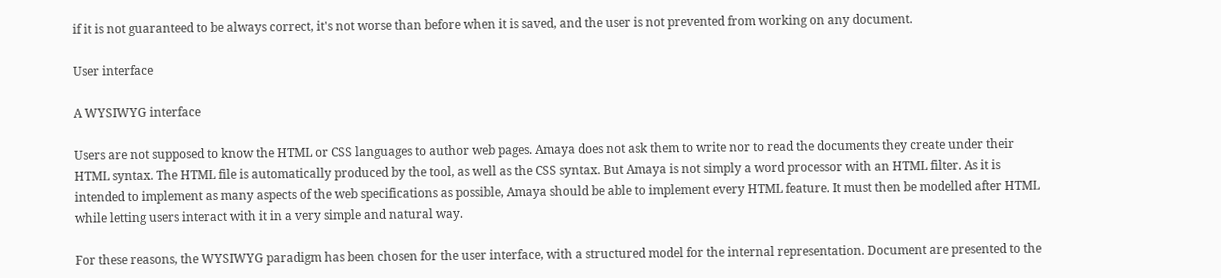if it is not guaranteed to be always correct, it's not worse than before when it is saved, and the user is not prevented from working on any document.

User interface

A WYSIWYG interface

Users are not supposed to know the HTML or CSS languages to author web pages. Amaya does not ask them to write nor to read the documents they create under their HTML syntax. The HTML file is automatically produced by the tool, as well as the CSS syntax. But Amaya is not simply a word processor with an HTML filter. As it is intended to implement as many aspects of the web specifications as possible, Amaya should be able to implement every HTML feature. It must then be modelled after HTML while letting users interact with it in a very simple and natural way.

For these reasons, the WYSIWYG paradigm has been chosen for the user interface, with a structured model for the internal representation. Document are presented to the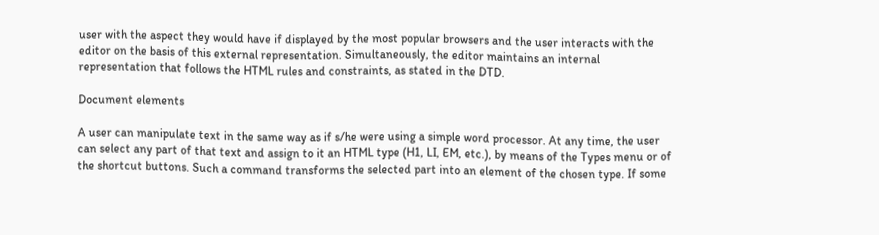user with the aspect they would have if displayed by the most popular browsers and the user interacts with the editor on the basis of this external representation. Simultaneously, the editor maintains an internal representation that follows the HTML rules and constraints, as stated in the DTD.

Document elements

A user can manipulate text in the same way as if s/he were using a simple word processor. At any time, the user can select any part of that text and assign to it an HTML type (H1, LI, EM, etc.), by means of the Types menu or of the shortcut buttons. Such a command transforms the selected part into an element of the chosen type. If some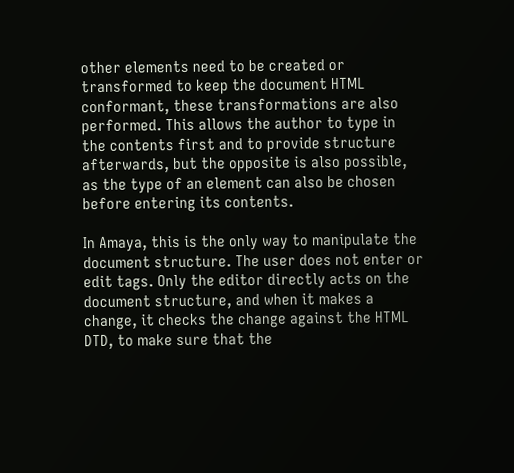other elements need to be created or transformed to keep the document HTML conformant, these transformations are also performed. This allows the author to type in the contents first and to provide structure afterwards, but the opposite is also possible, as the type of an element can also be chosen before entering its contents.

In Amaya, this is the only way to manipulate the document structure. The user does not enter or edit tags. Only the editor directly acts on the document structure, and when it makes a change, it checks the change against the HTML DTD, to make sure that the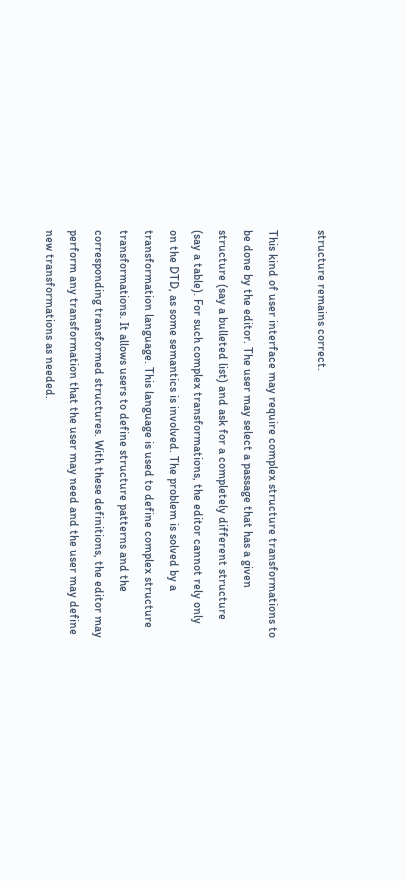structure remains correct.

This kind of user interface may require complex structure transformations to be done by the editor. The user may select a passage that has a given structure (say a bulleted list) and ask for a completely different structure (say a table). For such complex transformations, the editor cannot rely only on the DTD, as some semantics is involved. The problem is solved by a transformation language. This language is used to define complex structure transformations. It allows users to define structure patterns and the corresponding transformed structures. With these definitions, the editor may perform any transformation that the user may need and the user may define new transformations as needed.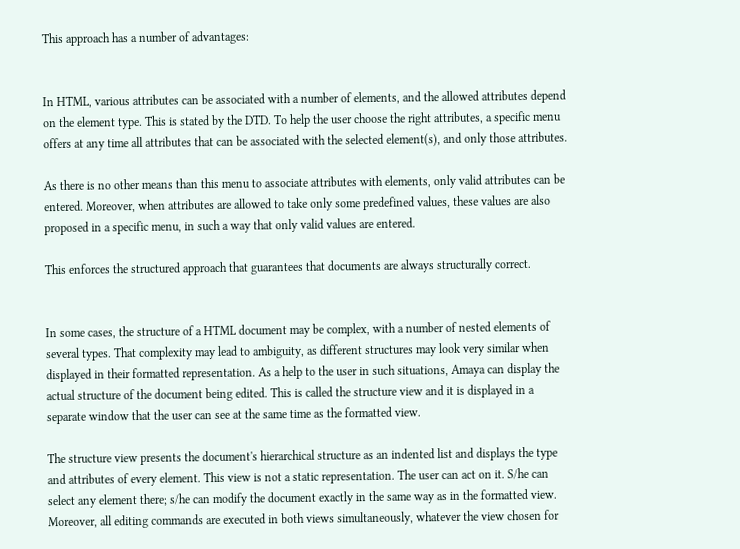This approach has a number of advantages:


In HTML, various attributes can be associated with a number of elements, and the allowed attributes depend on the element type. This is stated by the DTD. To help the user choose the right attributes, a specific menu offers at any time all attributes that can be associated with the selected element(s), and only those attributes.

As there is no other means than this menu to associate attributes with elements, only valid attributes can be entered. Moreover, when attributes are allowed to take only some predefined values, these values are also proposed in a specific menu, in such a way that only valid values are entered.

This enforces the structured approach that guarantees that documents are always structurally correct.


In some cases, the structure of a HTML document may be complex, with a number of nested elements of several types. That complexity may lead to ambiguity, as different structures may look very similar when displayed in their formatted representation. As a help to the user in such situations, Amaya can display the actual structure of the document being edited. This is called the structure view and it is displayed in a separate window that the user can see at the same time as the formatted view.

The structure view presents the document's hierarchical structure as an indented list and displays the type and attributes of every element. This view is not a static representation. The user can act on it. S/he can select any element there; s/he can modify the document exactly in the same way as in the formatted view. Moreover, all editing commands are executed in both views simultaneously, whatever the view chosen for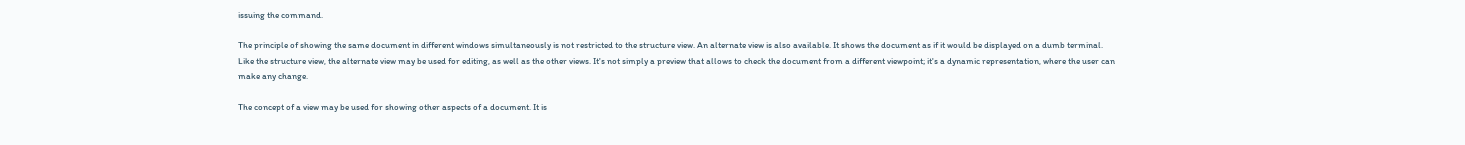issuing the command.

The principle of showing the same document in different windows simultaneously is not restricted to the structure view. An alternate view is also available. It shows the document as if it would be displayed on a dumb terminal. Like the structure view, the alternate view may be used for editing, as well as the other views. It's not simply a preview that allows to check the document from a different viewpoint; it's a dynamic representation, where the user can make any change.

The concept of a view may be used for showing other aspects of a document. It is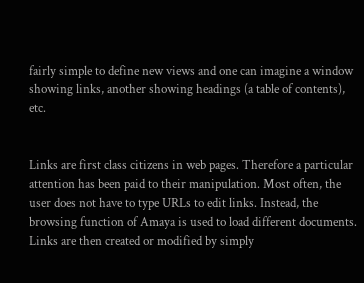fairly simple to define new views and one can imagine a window showing links, another showing headings (a table of contents), etc.


Links are first class citizens in web pages. Therefore a particular attention has been paid to their manipulation. Most often, the user does not have to type URLs to edit links. Instead, the browsing function of Amaya is used to load different documents. Links are then created or modified by simply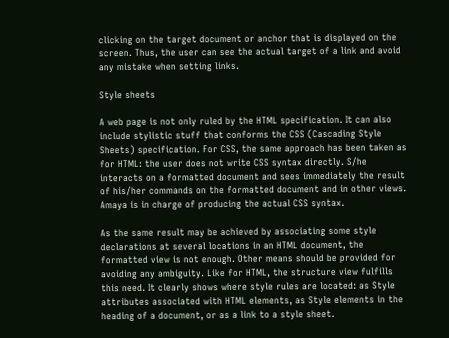clicking on the target document or anchor that is displayed on the screen. Thus, the user can see the actual target of a link and avoid any mistake when setting links.

Style sheets

A web page is not only ruled by the HTML specification. It can also include stylistic stuff that conforms the CSS (Cascading Style Sheets) specification. For CSS, the same approach has been taken as for HTML: the user does not write CSS syntax directly. S/he interacts on a formatted document and sees immediately the result of his/her commands on the formatted document and in other views. Amaya is in charge of producing the actual CSS syntax.

As the same result may be achieved by associating some style declarations at several locations in an HTML document, the formatted view is not enough. Other means should be provided for avoiding any ambiguity. Like for HTML, the structure view fulfills this need. It clearly shows where style rules are located: as Style attributes associated with HTML elements, as Style elements in the heading of a document, or as a link to a style sheet.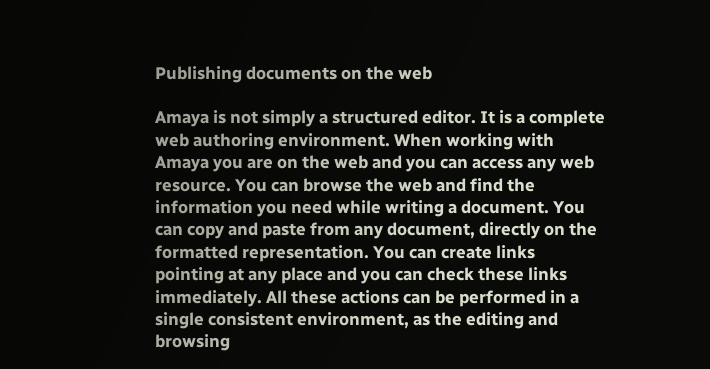Publishing documents on the web

Amaya is not simply a structured editor. It is a complete web authoring environment. When working with Amaya you are on the web and you can access any web resource. You can browse the web and find the information you need while writing a document. You can copy and paste from any document, directly on the formatted representation. You can create links pointing at any place and you can check these links immediately. All these actions can be performed in a single consistent environment, as the editing and browsing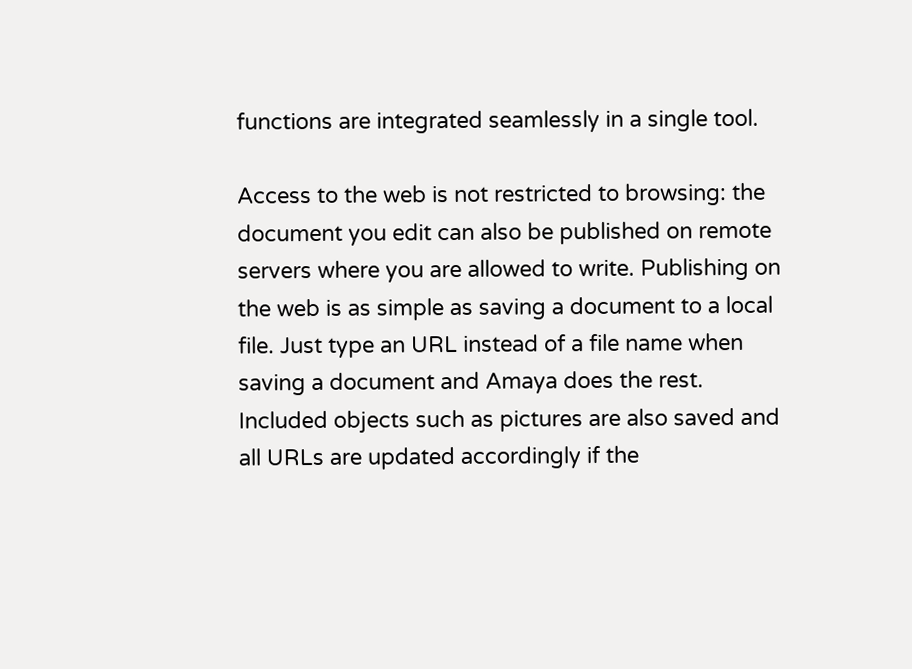functions are integrated seamlessly in a single tool.

Access to the web is not restricted to browsing: the document you edit can also be published on remote servers where you are allowed to write. Publishing on the web is as simple as saving a document to a local file. Just type an URL instead of a file name when saving a document and Amaya does the rest. Included objects such as pictures are also saved and all URLs are updated accordingly if the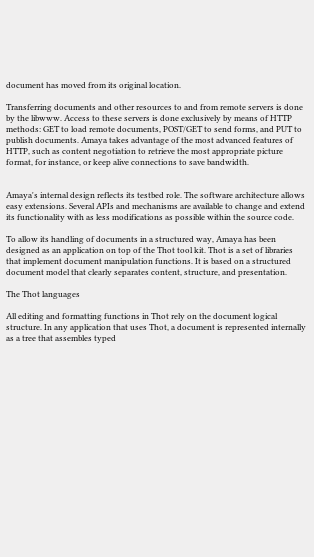document has moved from its original location.

Transferring documents and other resources to and from remote servers is done by the libwww. Access to these servers is done exclusively by means of HTTP methods: GET to load remote documents, POST/GET to send forms, and PUT to publish documents. Amaya takes advantage of the most advanced features of HTTP, such as content negotiation to retrieve the most appropriate picture format, for instance, or keep alive connections to save bandwidth.


Amaya's internal design reflects its testbed role. The software architecture allows easy extensions. Several APIs and mechanisms are available to change and extend its functionality with as less modifications as possible within the source code.

To allow its handling of documents in a structured way, Amaya has been designed as an application on top of the Thot tool kit. Thot is a set of libraries that implement document manipulation functions. It is based on a structured document model that clearly separates content, structure, and presentation.

The Thot languages

All editing and formatting functions in Thot rely on the document logical structure. In any application that uses Thot, a document is represented internally as a tree that assembles typed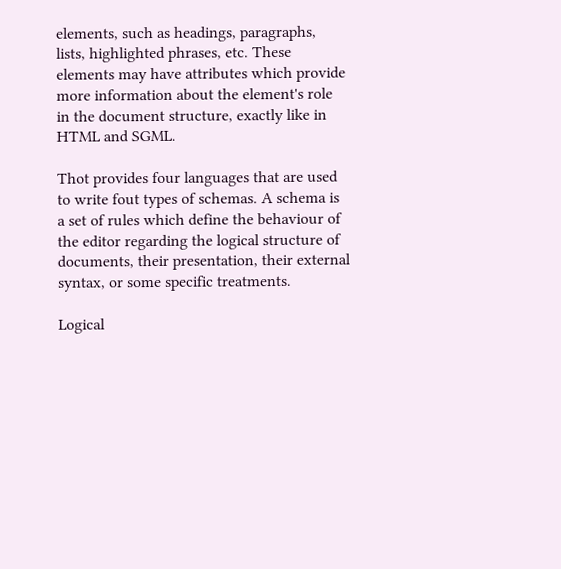elements, such as headings, paragraphs, lists, highlighted phrases, etc. These elements may have attributes which provide more information about the element's role in the document structure, exactly like in HTML and SGML.

Thot provides four languages that are used to write fout types of schemas. A schema is a set of rules which define the behaviour of the editor regarding the logical structure of documents, their presentation, their external syntax, or some specific treatments.

Logical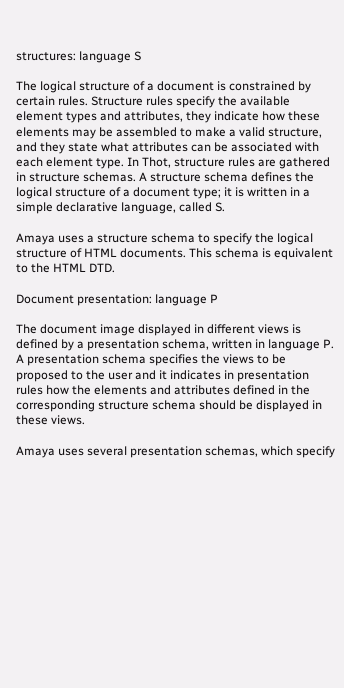structures: language S

The logical structure of a document is constrained by certain rules. Structure rules specify the available element types and attributes, they indicate how these elements may be assembled to make a valid structure, and they state what attributes can be associated with each element type. In Thot, structure rules are gathered in structure schemas. A structure schema defines the logical structure of a document type; it is written in a simple declarative language, called S.

Amaya uses a structure schema to specify the logical structure of HTML documents. This schema is equivalent to the HTML DTD.

Document presentation: language P

The document image displayed in different views is defined by a presentation schema, written in language P. A presentation schema specifies the views to be proposed to the user and it indicates in presentation rules how the elements and attributes defined in the corresponding structure schema should be displayed in these views.

Amaya uses several presentation schemas, which specify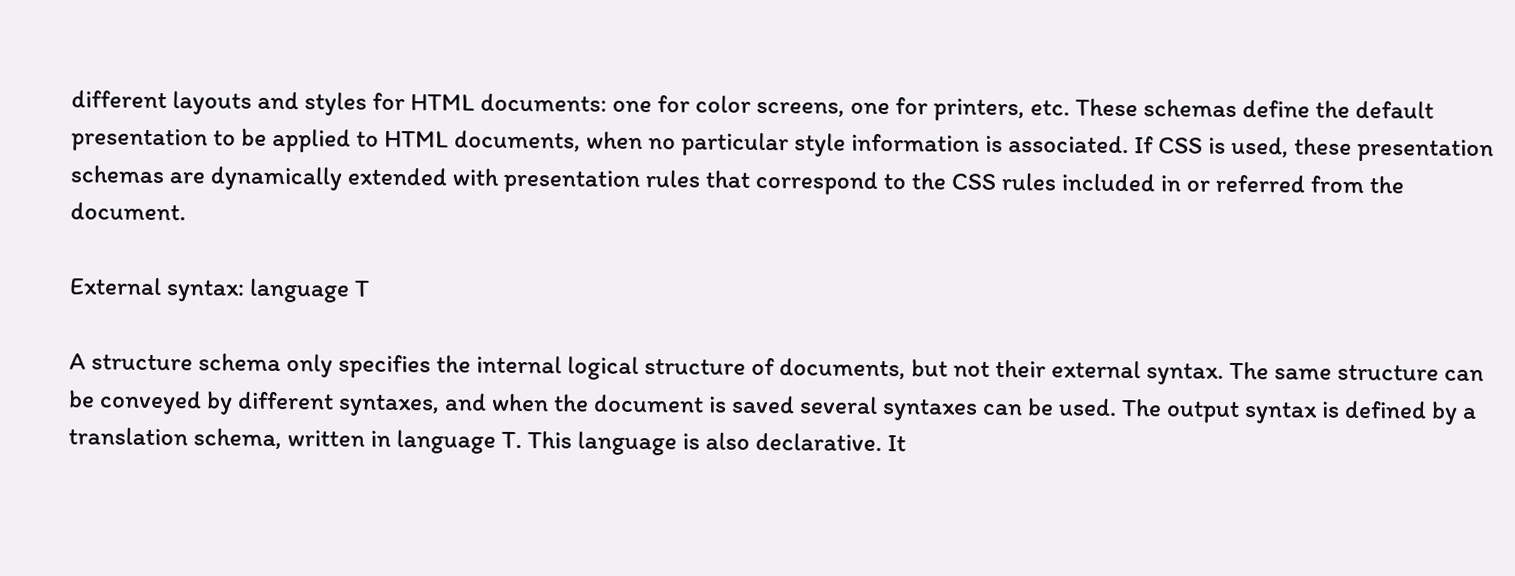different layouts and styles for HTML documents: one for color screens, one for printers, etc. These schemas define the default presentation to be applied to HTML documents, when no particular style information is associated. If CSS is used, these presentation schemas are dynamically extended with presentation rules that correspond to the CSS rules included in or referred from the document.

External syntax: language T

A structure schema only specifies the internal logical structure of documents, but not their external syntax. The same structure can be conveyed by different syntaxes, and when the document is saved several syntaxes can be used. The output syntax is defined by a translation schema, written in language T. This language is also declarative. It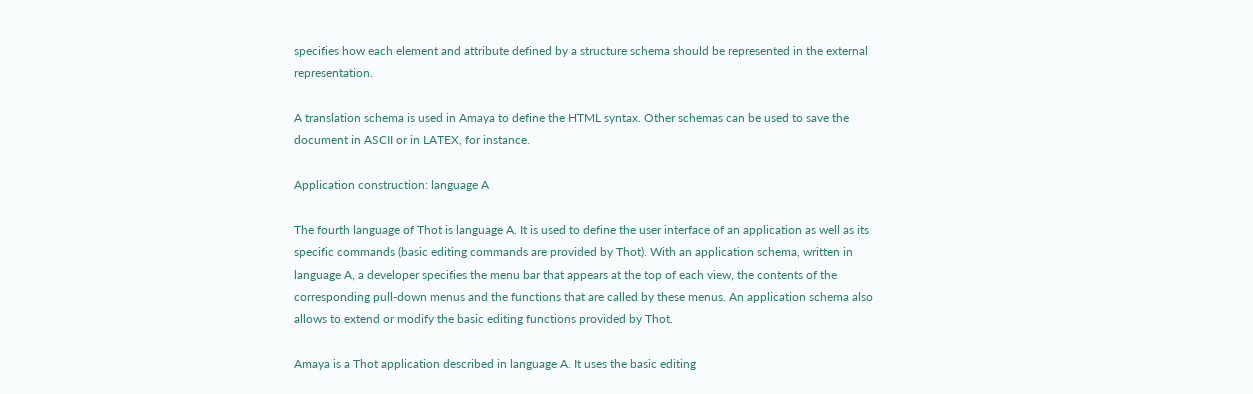specifies how each element and attribute defined by a structure schema should be represented in the external representation.

A translation schema is used in Amaya to define the HTML syntax. Other schemas can be used to save the document in ASCII or in LATEX, for instance.

Application construction: language A

The fourth language of Thot is language A. It is used to define the user interface of an application as well as its specific commands (basic editing commands are provided by Thot). With an application schema, written in language A, a developer specifies the menu bar that appears at the top of each view, the contents of the corresponding pull-down menus and the functions that are called by these menus. An application schema also allows to extend or modify the basic editing functions provided by Thot.

Amaya is a Thot application described in language A. It uses the basic editing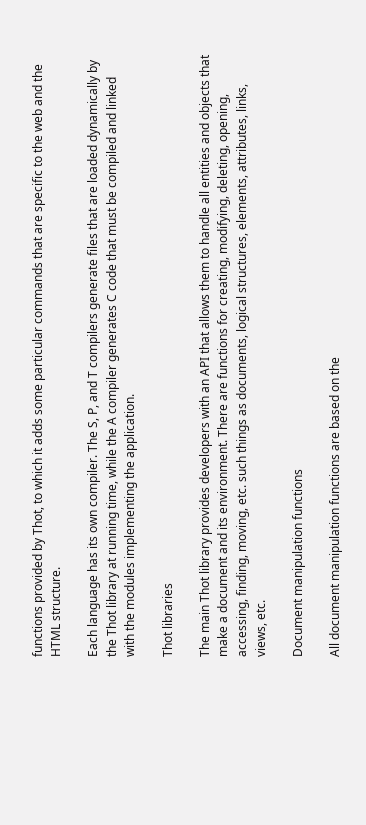functions provided by Thot, to which it adds some particular commands that are specific to the web and the HTML structure.

Each language has its own compiler. The S, P, and T compilers generate files that are loaded dynamically by the Thot library at running time, while the A compiler generates C code that must be compiled and linked with the modules implementing the application.

Thot libraries

The main Thot library provides developers with an API that allows them to handle all entities and objects that make a document and its environment. There are functions for creating, modifying, deleting, opening, accessing, finding, moving, etc. such things as documents, logical structures, elements, attributes, links, views, etc.

Document manipulation functions

All document manipulation functions are based on the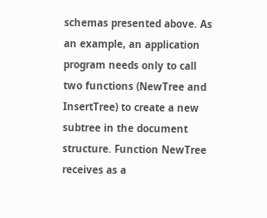schemas presented above. As an example, an application program needs only to call two functions (NewTree and InsertTree) to create a new subtree in the document structure. Function NewTree receives as a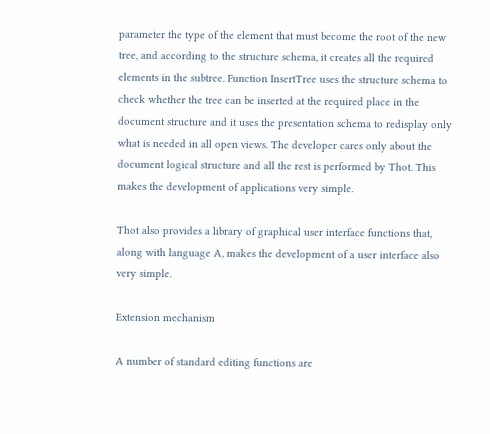parameter the type of the element that must become the root of the new tree, and according to the structure schema, it creates all the required elements in the subtree. Function InsertTree uses the structure schema to check whether the tree can be inserted at the required place in the document structure and it uses the presentation schema to redisplay only what is needed in all open views. The developer cares only about the document logical structure and all the rest is performed by Thot. This makes the development of applications very simple.

Thot also provides a library of graphical user interface functions that, along with language A, makes the development of a user interface also very simple.

Extension mechanism

A number of standard editing functions are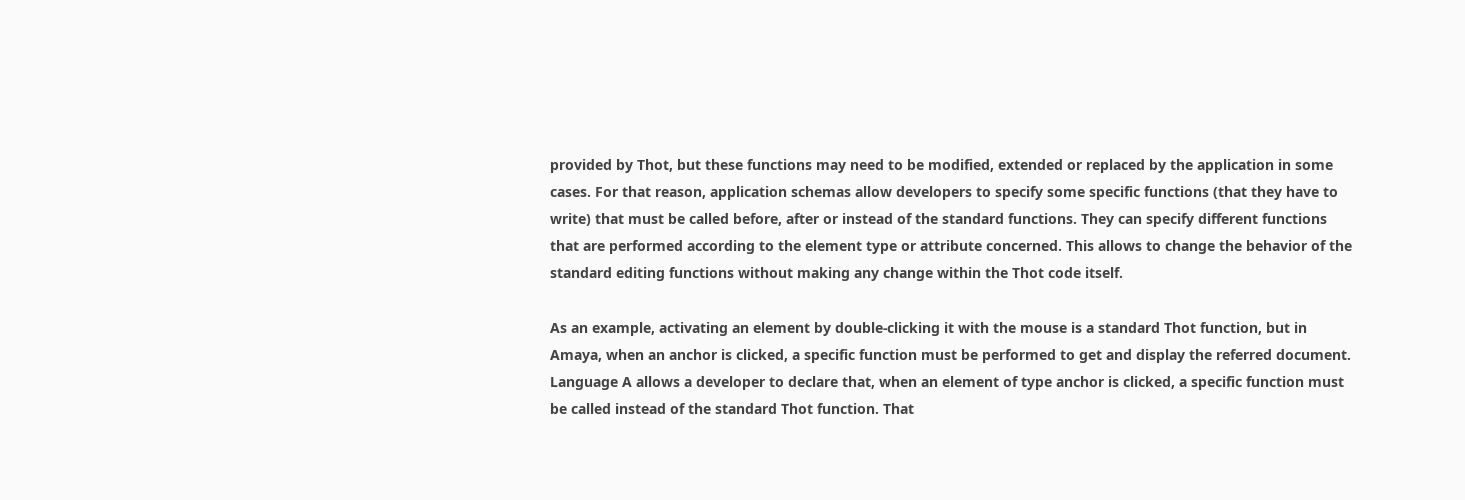provided by Thot, but these functions may need to be modified, extended or replaced by the application in some cases. For that reason, application schemas allow developers to specify some specific functions (that they have to write) that must be called before, after or instead of the standard functions. They can specify different functions that are performed according to the element type or attribute concerned. This allows to change the behavior of the standard editing functions without making any change within the Thot code itself.

As an example, activating an element by double-clicking it with the mouse is a standard Thot function, but in Amaya, when an anchor is clicked, a specific function must be performed to get and display the referred document. Language A allows a developer to declare that, when an element of type anchor is clicked, a specific function must be called instead of the standard Thot function. That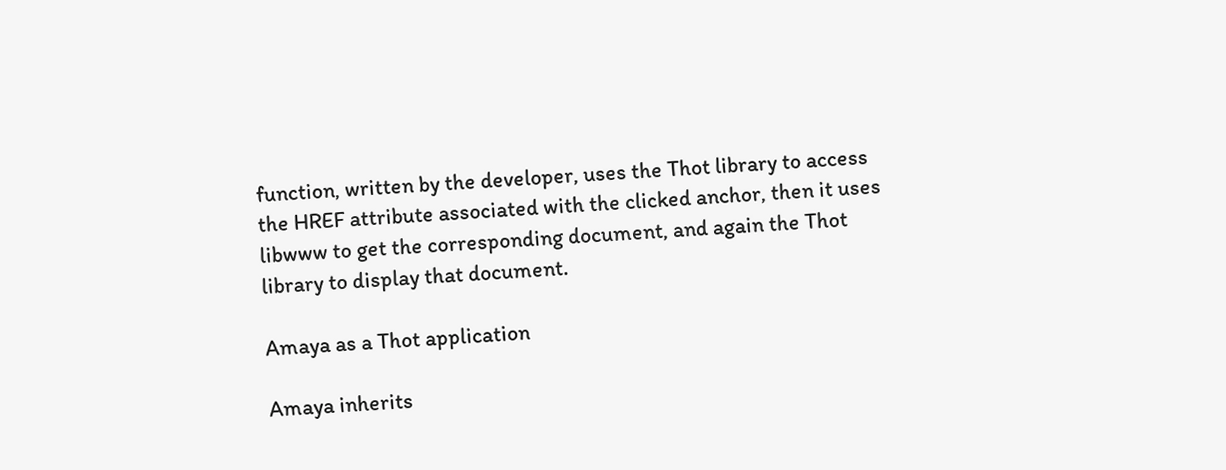function, written by the developer, uses the Thot library to access the HREF attribute associated with the clicked anchor, then it uses libwww to get the corresponding document, and again the Thot library to display that document.

Amaya as a Thot application

Amaya inherits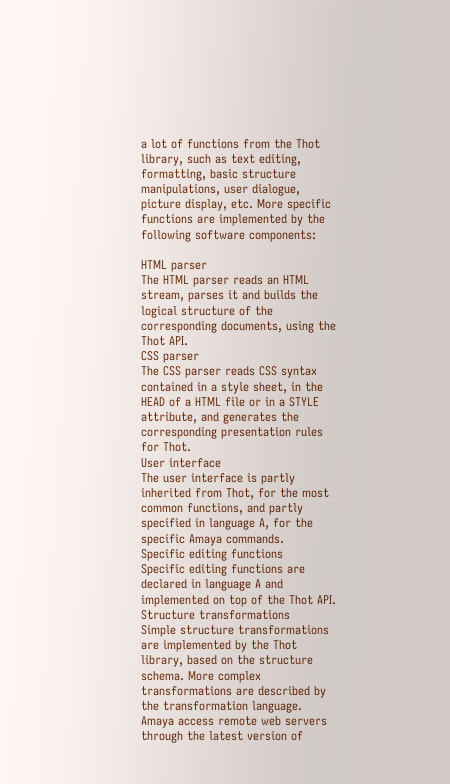a lot of functions from the Thot library, such as text editing, formatting, basic structure manipulations, user dialogue, picture display, etc. More specific functions are implemented by the following software components:

HTML parser
The HTML parser reads an HTML stream, parses it and builds the logical structure of the corresponding documents, using the Thot API.
CSS parser
The CSS parser reads CSS syntax contained in a style sheet, in the HEAD of a HTML file or in a STYLE attribute, and generates the corresponding presentation rules for Thot.
User interface
The user interface is partly inherited from Thot, for the most common functions, and partly specified in language A, for the specific Amaya commands.
Specific editing functions
Specific editing functions are declared in language A and implemented on top of the Thot API.
Structure transformations
Simple structure transformations are implemented by the Thot library, based on the structure schema. More complex transformations are described by the transformation language.
Amaya access remote web servers through the latest version of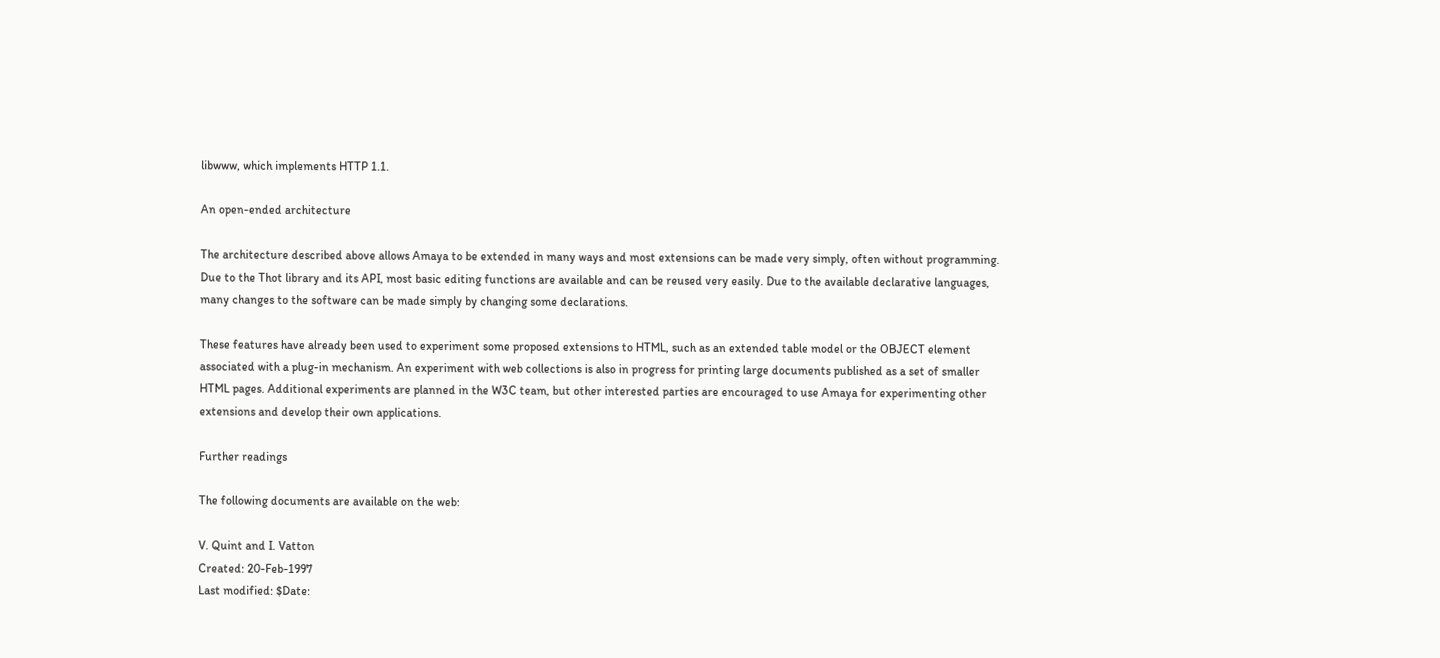libwww, which implements HTTP 1.1.

An open-ended architecture

The architecture described above allows Amaya to be extended in many ways and most extensions can be made very simply, often without programming. Due to the Thot library and its API, most basic editing functions are available and can be reused very easily. Due to the available declarative languages, many changes to the software can be made simply by changing some declarations.

These features have already been used to experiment some proposed extensions to HTML, such as an extended table model or the OBJECT element associated with a plug-in mechanism. An experiment with web collections is also in progress for printing large documents published as a set of smaller HTML pages. Additional experiments are planned in the W3C team, but other interested parties are encouraged to use Amaya for experimenting other extensions and develop their own applications.

Further readings

The following documents are available on the web:

V. Quint and I. Vatton
Created: 20-Feb-1997
Last modified: $Date: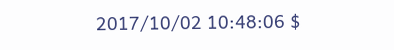2017/10/02 10:48:06 $